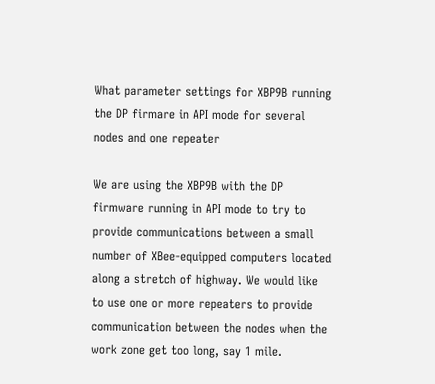What parameter settings for XBP9B running the DP firmare in API mode for several nodes and one repeater

We are using the XBP9B with the DP firmware running in API mode to try to provide communications between a small number of XBee-equipped computers located along a stretch of highway. We would like to use one or more repeaters to provide communication between the nodes when the work zone get too long, say 1 mile.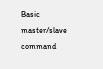Basic master/slave command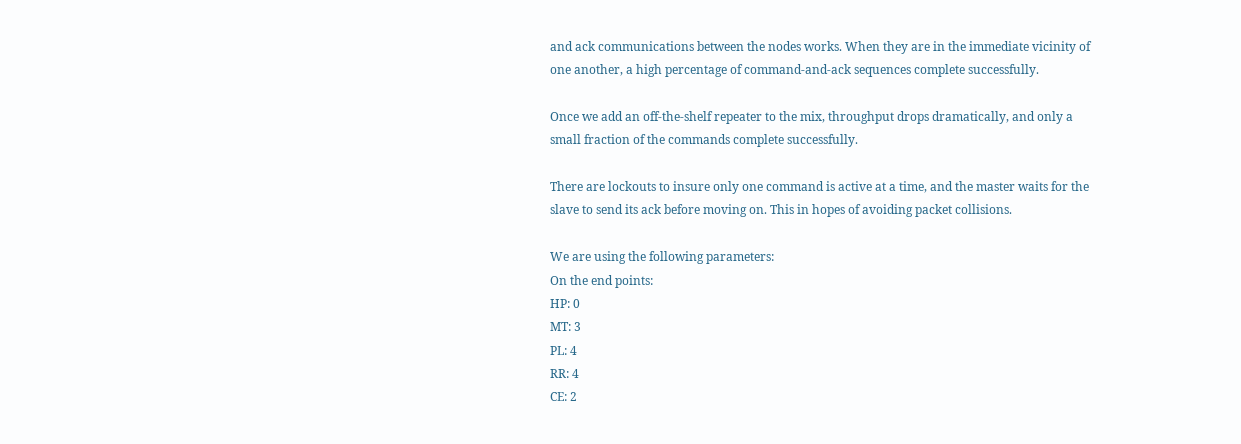and ack communications between the nodes works. When they are in the immediate vicinity of one another, a high percentage of command-and-ack sequences complete successfully.

Once we add an off-the-shelf repeater to the mix, throughput drops dramatically, and only a small fraction of the commands complete successfully.

There are lockouts to insure only one command is active at a time, and the master waits for the slave to send its ack before moving on. This in hopes of avoiding packet collisions.

We are using the following parameters:
On the end points:
HP: 0
MT: 3
PL: 4
RR: 4
CE: 2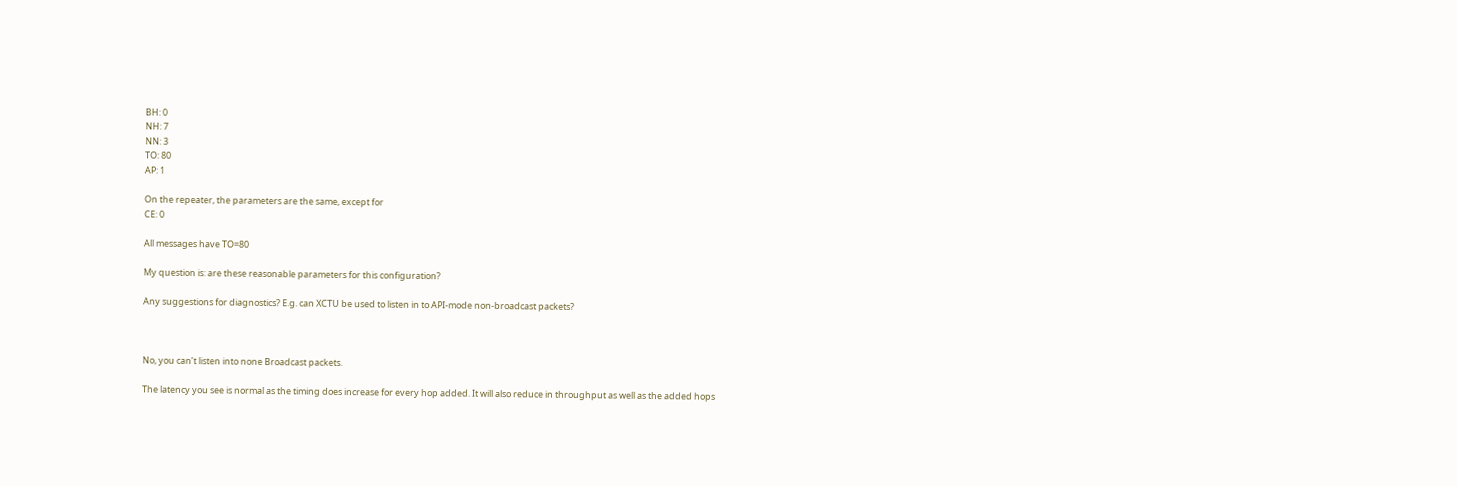BH: 0
NH: 7
NN: 3
TO: 80
AP: 1

On the repeater, the parameters are the same, except for
CE: 0

All messages have TO=80

My question is: are these reasonable parameters for this configuration?

Any suggestions for diagnostics? E.g. can XCTU be used to listen in to API-mode non-broadcast packets?



No, you can’t listen into none Broadcast packets.

The latency you see is normal as the timing does increase for every hop added. It will also reduce in throughput as well as the added hops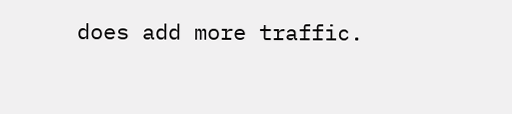does add more traffic.